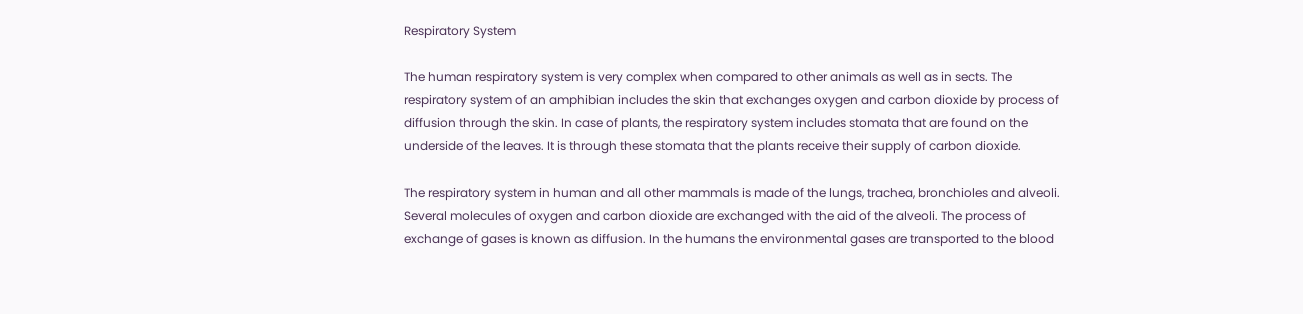Respiratory System

The human respiratory system is very complex when compared to other animals as well as in sects. The respiratory system of an amphibian includes the skin that exchanges oxygen and carbon dioxide by process of diffusion through the skin. In case of plants, the respiratory system includes stomata that are found on the underside of the leaves. It is through these stomata that the plants receive their supply of carbon dioxide.

The respiratory system in human and all other mammals is made of the lungs, trachea, bronchioles and alveoli. Several molecules of oxygen and carbon dioxide are exchanged with the aid of the alveoli. The process of exchange of gases is known as diffusion. In the humans the environmental gases are transported to the blood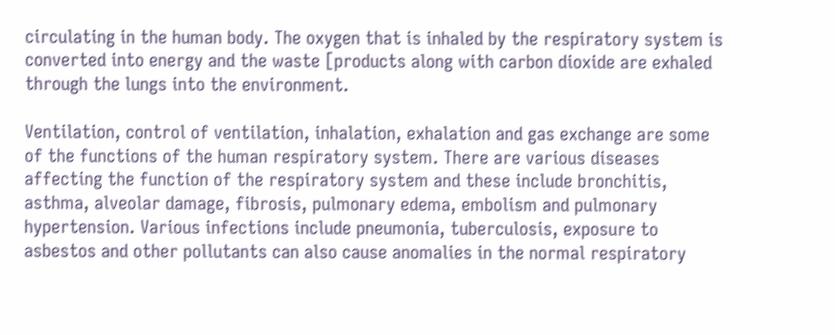circulating in the human body. The oxygen that is inhaled by the respiratory system is converted into energy and the waste [products along with carbon dioxide are exhaled through the lungs into the environment.

Ventilation, control of ventilation, inhalation, exhalation and gas exchange are some of the functions of the human respiratory system. There are various diseases affecting the function of the respiratory system and these include bronchitis, asthma, alveolar damage, fibrosis, pulmonary edema, embolism and pulmonary hypertension. Various infections include pneumonia, tuberculosis, exposure to asbestos and other pollutants can also cause anomalies in the normal respiratory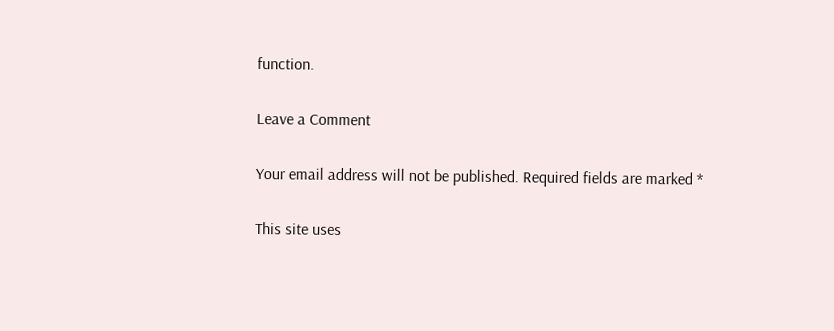function.

Leave a Comment

Your email address will not be published. Required fields are marked *

This site uses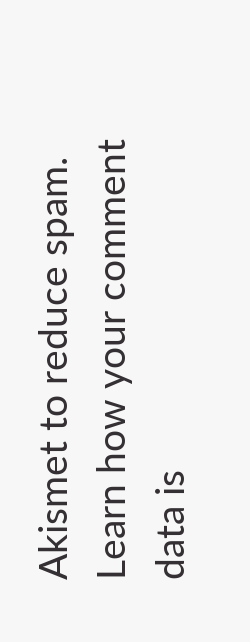Akismet to reduce spam. Learn how your comment data is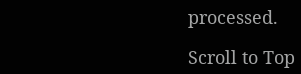processed.

Scroll to Top